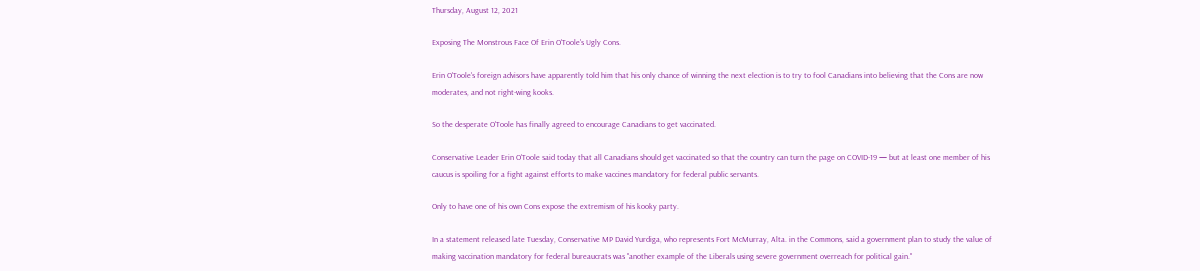Thursday, August 12, 2021

Exposing The Monstrous Face Of Erin O'Toole's Ugly Cons.

Erin O'Toole's foreign advisors have apparently told him that his only chance of winning the next election is to try to fool Canadians into believing that the Cons are now moderates, and not right-wing kooks.

So the desperate O'Toole has finally agreed to encourage Canadians to get vaccinated.

Conservative Leader Erin O'Toole said today that all Canadians should get vaccinated so that the country can turn the page on COVID-19 — but at least one member of his caucus is spoiling for a fight against efforts to make vaccines mandatory for federal public servants.

Only to have one of his own Cons expose the extremism of his kooky party.

In a statement released late Tuesday, Conservative MP David Yurdiga, who represents Fort McMurray, Alta. in the Commons, said a government plan to study the value of making vaccination mandatory for federal bureaucrats was "another example of the Liberals using severe government overreach for political gain."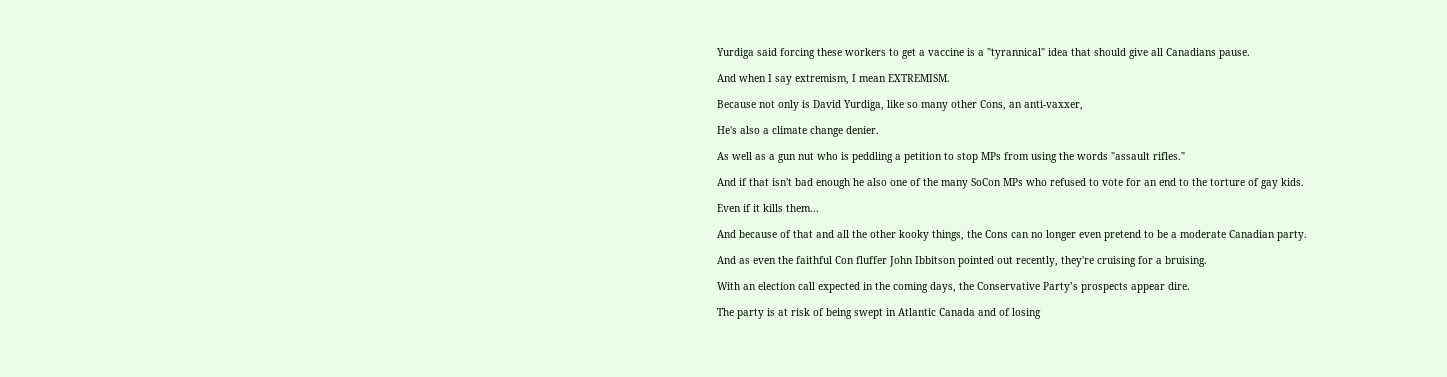Yurdiga said forcing these workers to get a vaccine is a "tyrannical" idea that should give all Canadians pause.

And when I say extremism, I mean EXTREMISM.

Because not only is David Yurdiga, like so many other Cons, an anti-vaxxer,

He's also a climate change denier.

As well as a gun nut who is peddling a petition to stop MPs from using the words "assault rifles."

And if that isn't bad enough he also one of the many SoCon MPs who refused to vote for an end to the torture of gay kids.

Even if it kills them...

And because of that and all the other kooky things, the Cons can no longer even pretend to be a moderate Canadian party.

And as even the faithful Con fluffer John Ibbitson pointed out recently, they're cruising for a bruising.

With an election call expected in the coming days, the Conservative Party’s prospects appear dire.

The party is at risk of being swept in Atlantic Canada and of losing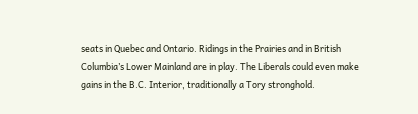seats in Quebec and Ontario. Ridings in the Prairies and in British Columbia’s Lower Mainland are in play. The Liberals could even make gains in the B.C. Interior, traditionally a Tory stronghold.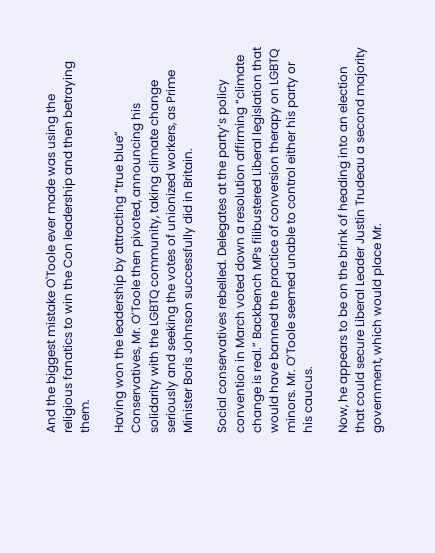And the biggest mistake O'Toole ever made was using the religious fanatics to win the Con leadership and then betraying them.

Having won the leadership by attracting “true blue” Conservatives, Mr. O’Toole then pivoted, announcing his solidarity with the LGBTQ community, taking climate change seriously and seeking the votes of unionized workers, as Prime Minister Boris Johnson successfully did in Britain.

Social conservatives rebelled. Delegates at the party’s policy convention in March voted down a resolution affirming “climate change is real.” Backbench MPs filibustered Liberal legislation that would have banned the practice of conversion therapy on LGBTQ minors. Mr. O’Toole seemed unable to control either his party or his caucus.

Now, he appears to be on the brink of heading into an election that could secure Liberal Leader Justin Trudeau a second majority government, which would place Mr.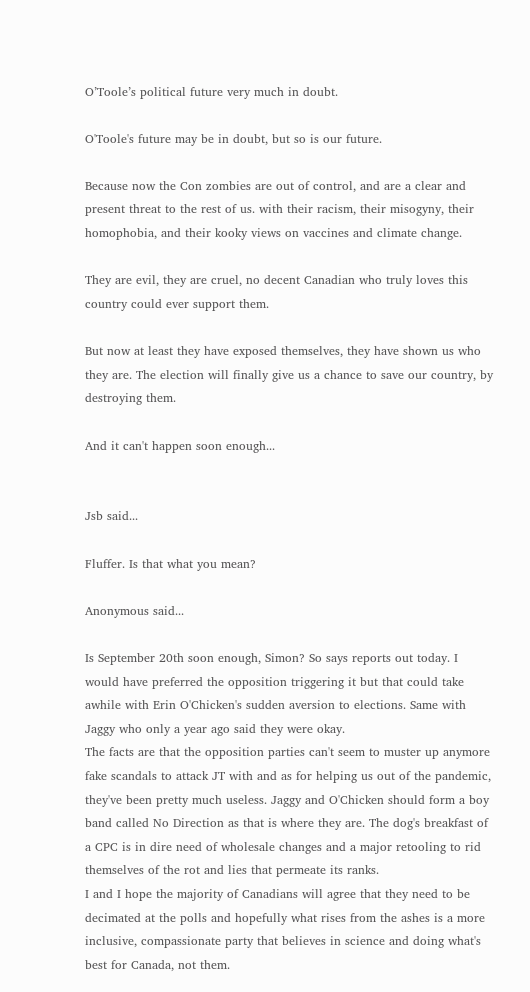O’Toole’s political future very much in doubt.

O'Toole's future may be in doubt, but so is our future.

Because now the Con zombies are out of control, and are a clear and present threat to the rest of us. with their racism, their misogyny, their homophobia, and their kooky views on vaccines and climate change.

They are evil, they are cruel, no decent Canadian who truly loves this country could ever support them.

But now at least they have exposed themselves, they have shown us who they are. The election will finally give us a chance to save our country, by destroying them.

And it can't happen soon enough...


Jsb said...

Fluffer. Is that what you mean?

Anonymous said...

Is September 20th soon enough, Simon? So says reports out today. I would have preferred the opposition triggering it but that could take awhile with Erin O'Chicken's sudden aversion to elections. Same with Jaggy who only a year ago said they were okay.
The facts are that the opposition parties can't seem to muster up anymore fake scandals to attack JT with and as for helping us out of the pandemic, they've been pretty much useless. Jaggy and O'Chicken should form a boy band called No Direction as that is where they are. The dog's breakfast of a CPC is in dire need of wholesale changes and a major retooling to rid themselves of the rot and lies that permeate its ranks.
I and I hope the majority of Canadians will agree that they need to be decimated at the polls and hopefully what rises from the ashes is a more inclusive, compassionate party that believes in science and doing what's best for Canada, not them.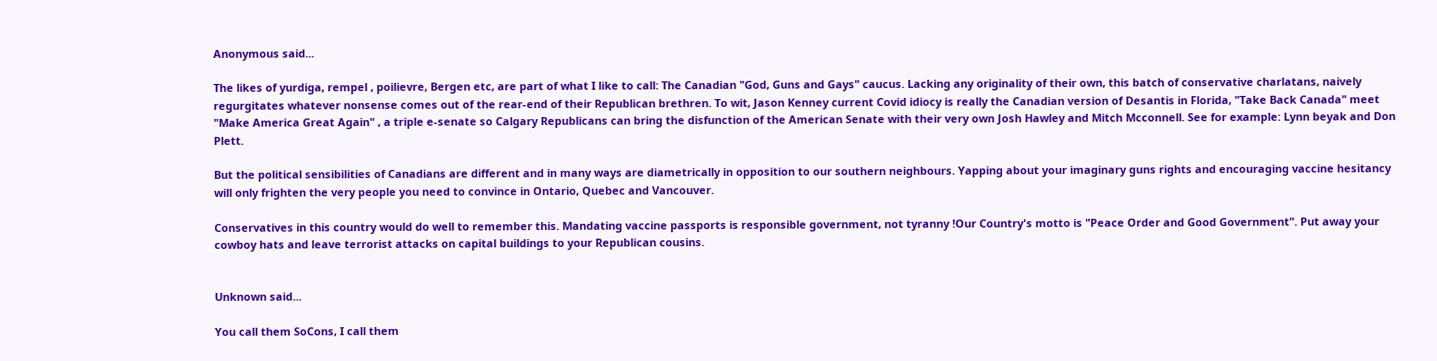Anonymous said...

The likes of yurdiga, rempel , poilievre, Bergen etc, are part of what I like to call: The Canadian "God, Guns and Gays" caucus. Lacking any originality of their own, this batch of conservative charlatans, naively regurgitates whatever nonsense comes out of the rear-end of their Republican brethren. To wit, Jason Kenney current Covid idiocy is really the Canadian version of Desantis in Florida, "Take Back Canada" meet "Make America Great Again" , a triple e-senate so Calgary Republicans can bring the disfunction of the American Senate with their very own Josh Hawley and Mitch Mcconnell. See for example: Lynn beyak and Don Plett.

But the political sensibilities of Canadians are different and in many ways are diametrically in opposition to our southern neighbours. Yapping about your imaginary guns rights and encouraging vaccine hesitancy will only frighten the very people you need to convince in Ontario, Quebec and Vancouver.

Conservatives in this country would do well to remember this. Mandating vaccine passports is responsible government, not tyranny !Our Country's motto is "Peace Order and Good Government". Put away your cowboy hats and leave terrorist attacks on capital buildings to your Republican cousins.


Unknown said...

You call them SoCons, I call them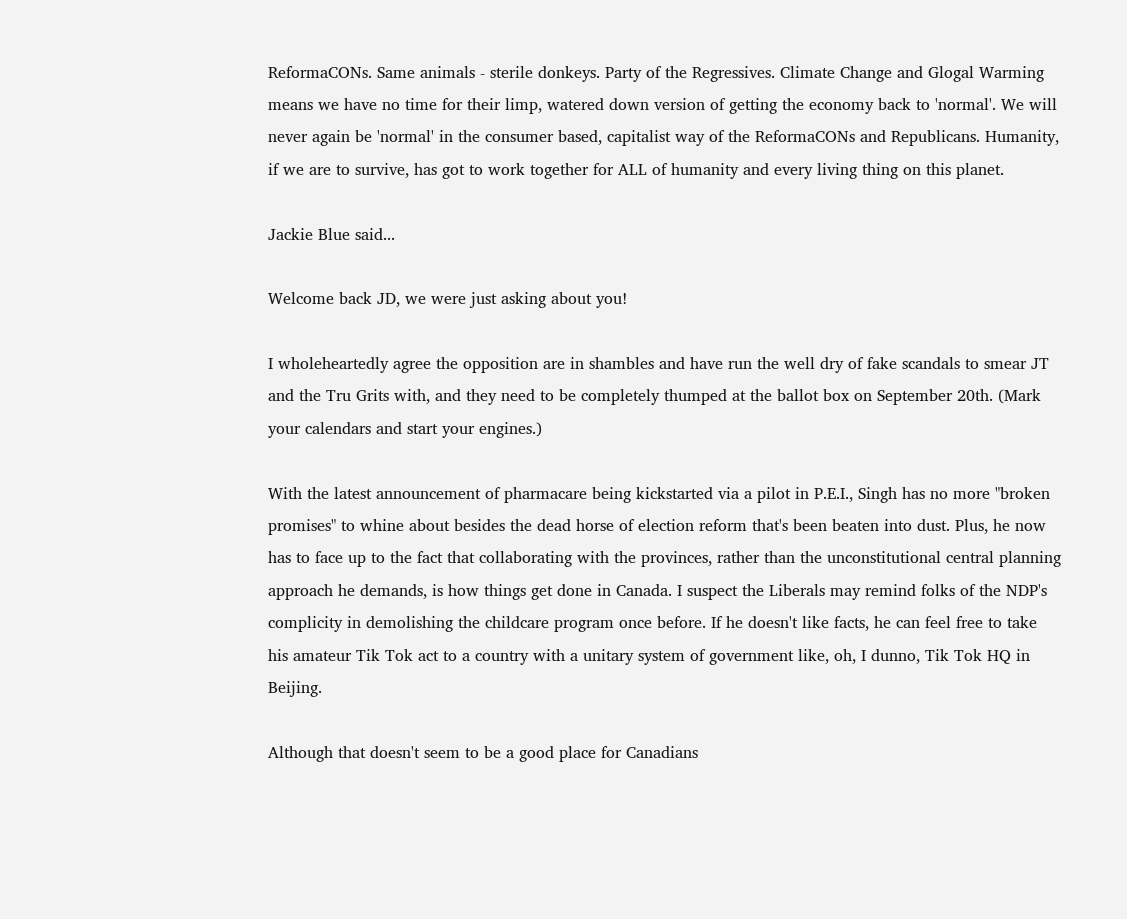ReformaCONs. Same animals - sterile donkeys. Party of the Regressives. Climate Change and Glogal Warming means we have no time for their limp, watered down version of getting the economy back to 'normal'. We will never again be 'normal' in the consumer based, capitalist way of the ReformaCONs and Republicans. Humanity, if we are to survive, has got to work together for ALL of humanity and every living thing on this planet.

Jackie Blue said...

Welcome back JD, we were just asking about you!

I wholeheartedly agree the opposition are in shambles and have run the well dry of fake scandals to smear JT and the Tru Grits with, and they need to be completely thumped at the ballot box on September 20th. (Mark your calendars and start your engines.)

With the latest announcement of pharmacare being kickstarted via a pilot in P.E.I., Singh has no more "broken promises" to whine about besides the dead horse of election reform that's been beaten into dust. Plus, he now has to face up to the fact that collaborating with the provinces, rather than the unconstitutional central planning approach he demands, is how things get done in Canada. I suspect the Liberals may remind folks of the NDP's complicity in demolishing the childcare program once before. If he doesn't like facts, he can feel free to take his amateur Tik Tok act to a country with a unitary system of government like, oh, I dunno, Tik Tok HQ in Beijing.

Although that doesn't seem to be a good place for Canadians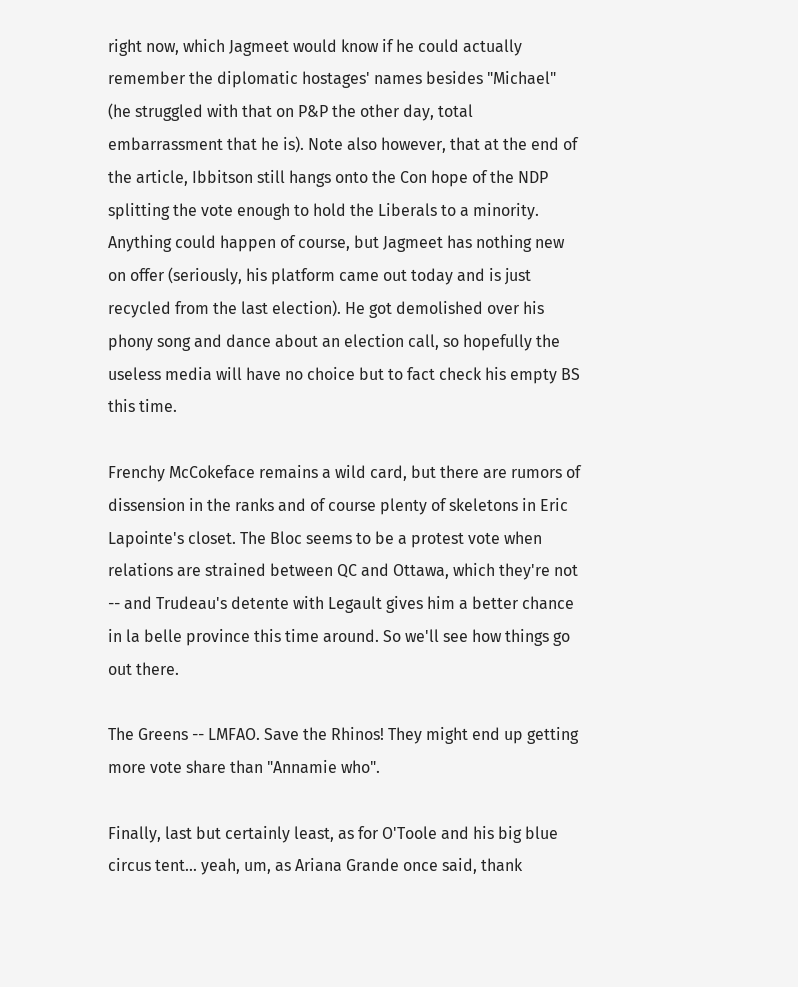right now, which Jagmeet would know if he could actually remember the diplomatic hostages' names besides "Michael" (he struggled with that on P&P the other day, total embarrassment that he is). Note also however, that at the end of the article, Ibbitson still hangs onto the Con hope of the NDP splitting the vote enough to hold the Liberals to a minority. Anything could happen of course, but Jagmeet has nothing new on offer (seriously, his platform came out today and is just recycled from the last election). He got demolished over his phony song and dance about an election call, so hopefully the useless media will have no choice but to fact check his empty BS this time.

Frenchy McCokeface remains a wild card, but there are rumors of dissension in the ranks and of course plenty of skeletons in Eric Lapointe's closet. The Bloc seems to be a protest vote when relations are strained between QC and Ottawa, which they're not -- and Trudeau's detente with Legault gives him a better chance in la belle province this time around. So we'll see how things go out there.

The Greens -- LMFAO. Save the Rhinos! They might end up getting more vote share than "Annamie who".

Finally, last but certainly least, as for O'Toole and his big blue circus tent... yeah, um, as Ariana Grande once said, thank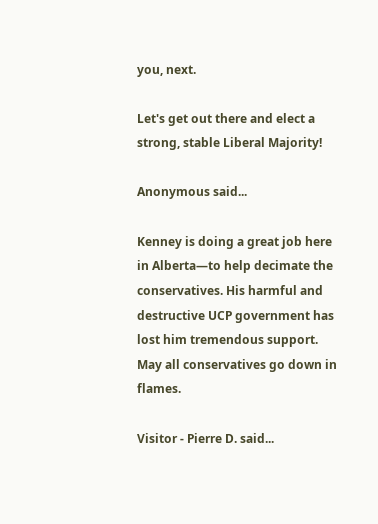you, next.

Let's get out there and elect a strong, stable Liberal Majority!

Anonymous said...

Kenney is doing a great job here in Alberta—to help decimate the conservatives. His harmful and destructive UCP government has lost him tremendous support. May all conservatives go down in flames.

Visitor - Pierre D. said...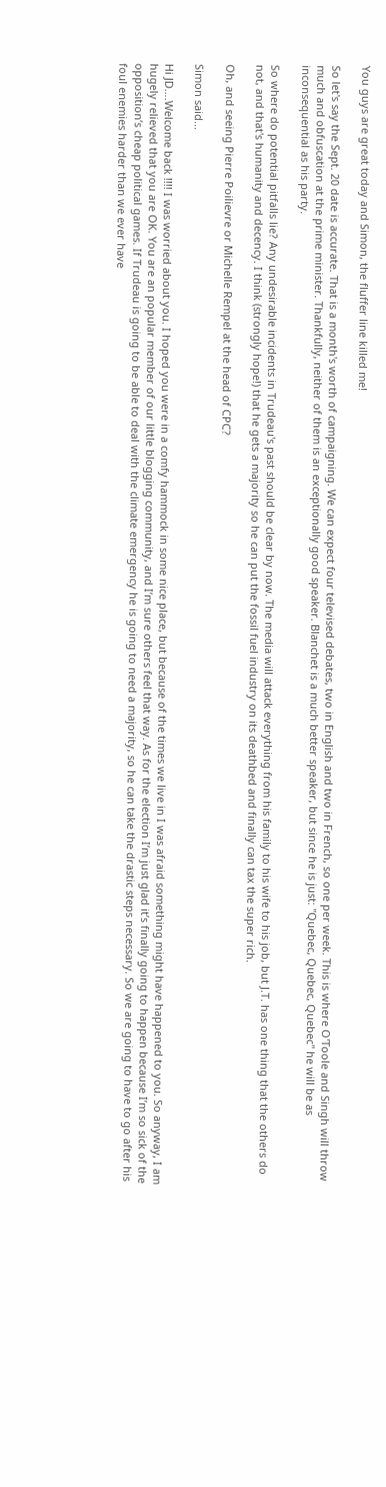You guys are great today and Simon, the fluffer line killed me!

So let's say the Sept. 20 date is accurate. That is a month's worth of campaigning. We can expect four televised debates, two in English and two in French, so one per week. This is where O'Toole and Singh will throw much and obfuscation at the prime minister. Thankfully, neither of them is an exceptionally good speaker. Blanchet is a much better speaker, but since he is just: "Quebec, Quebec, Quebec" he will be as inconsequential as his party.

So where do potential pitfalls lie? Any undesirable incidents in Trudeau's past should be clear by now. The media will attack everything from his family to his wife to his job, but J.T. has one thing that the others do not, and that's humanity and decency. I think (strongly hope!) that he gets a majority so he can put the fossil fuel industry on its deathbed and finally can tax the super rich.

Oh, and seeing Pierre Poilievre or Michelle Rempel at the head of CPC?

Simon said...

Hi JD….Welcome back !!!! I was worried about you. I hoped you were in a comfy hammock in some nice place, but because of the times we live in I was afraid something might have happened to you. So anyway, I am hugely relieved that you are OK. You are an popular member of our little blogging community, and I’m sure others feel that way. As for the election I’m just glad it’s finally going to happen because I’m so sick of the opposition’s cheap political games. If Trudeau is going to be able to deal with the climate emergency he is going to need a majority, so he can take the drastic steps necessary. So we are going to have to go after his foul enemies harder than we ever have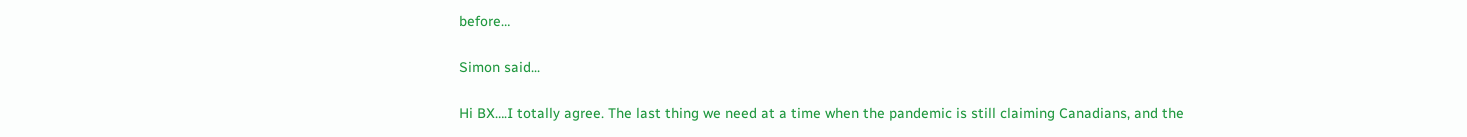before…

Simon said...

Hi BX….I totally agree. The last thing we need at a time when the pandemic is still claiming Canadians, and the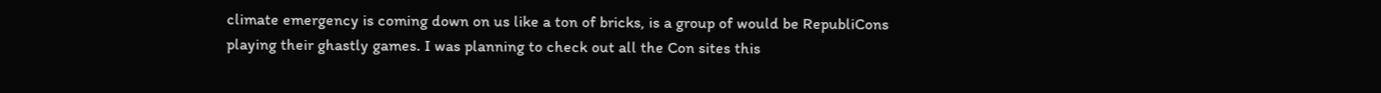climate emergency is coming down on us like a ton of bricks, is a group of would be RepubliCons playing their ghastly games. I was planning to check out all the Con sites this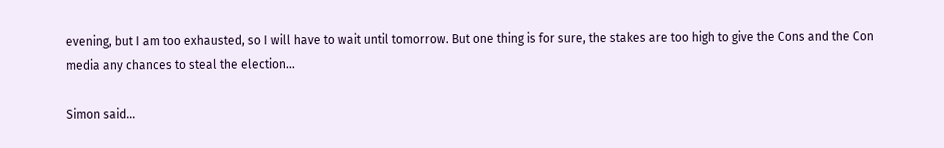evening, but I am too exhausted, so I will have to wait until tomorrow. But one thing is for sure, the stakes are too high to give the Cons and the Con media any chances to steal the election…

Simon said...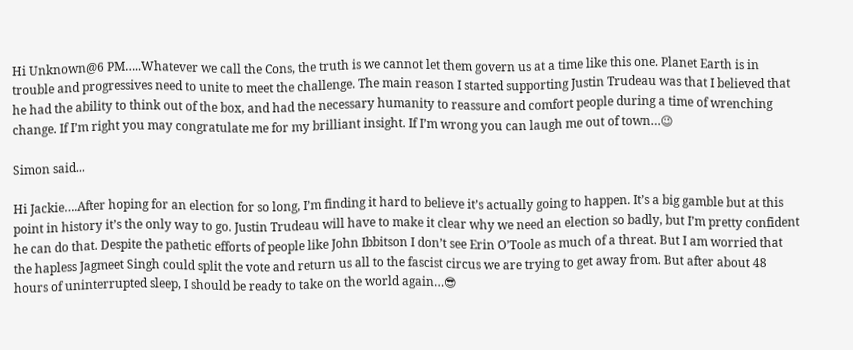Hi Unknown@6 PM…..Whatever we call the Cons, the truth is we cannot let them govern us at a time like this one. Planet Earth is in trouble and progressives need to unite to meet the challenge. The main reason I started supporting Justin Trudeau was that I believed that he had the ability to think out of the box, and had the necessary humanity to reassure and comfort people during a time of wrenching change. If I’m right you may congratulate me for my brilliant insight. If I’m wrong you can laugh me out of town…😉

Simon said...

Hi Jackie….After hoping for an election for so long, I’m finding it hard to believe it’s actually going to happen. It’s a big gamble but at this point in history it’s the only way to go. Justin Trudeau will have to make it clear why we need an election so badly, but I’m pretty confident he can do that. Despite the pathetic efforts of people like John Ibbitson I don’t see Erin O’Toole as much of a threat. But I am worried that the hapless Jagmeet Singh could split the vote and return us all to the fascist circus we are trying to get away from. But after about 48 hours of uninterrupted sleep, I should be ready to take on the world again…😎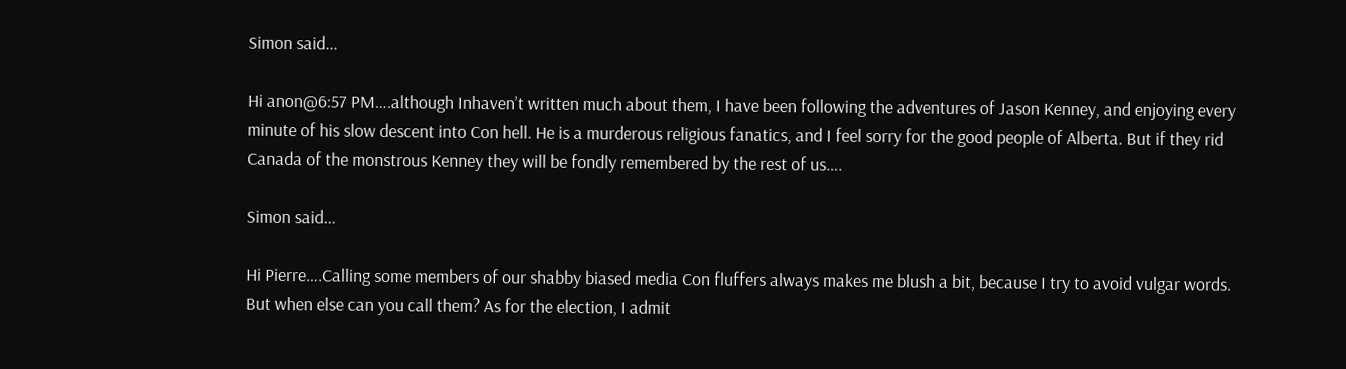Simon said...

Hi anon@6:57 PM….although Inhaven’t written much about them, I have been following the adventures of Jason Kenney, and enjoying every minute of his slow descent into Con hell. He is a murderous religious fanatics, and I feel sorry for the good people of Alberta. But if they rid Canada of the monstrous Kenney they will be fondly remembered by the rest of us….

Simon said...

Hi Pierre….Calling some members of our shabby biased media Con fluffers always makes me blush a bit, because I try to avoid vulgar words. But when else can you call them? As for the election, I admit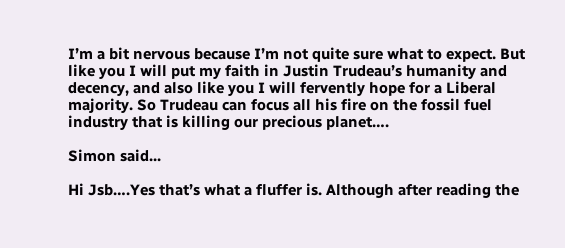I’m a bit nervous because I’m not quite sure what to expect. But like you I will put my faith in Justin Trudeau’s humanity and decency, and also like you I will fervently hope for a Liberal majority. So Trudeau can focus all his fire on the fossil fuel industry that is killing our precious planet….

Simon said...

Hi Jsb….Yes that’s what a fluffer is. Although after reading the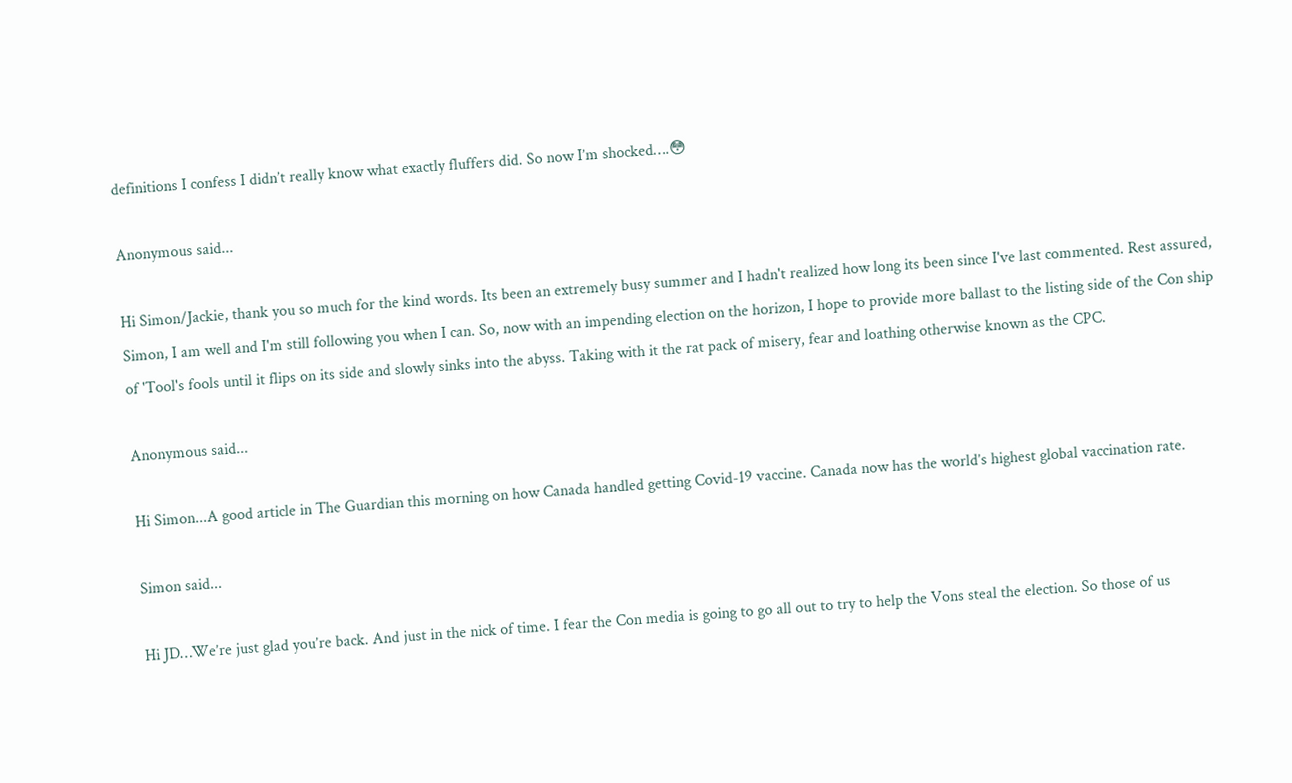definitions I confess I didn’t really know what exactly fluffers did. So now I’m shocked….😳

Anonymous said...

Hi Simon/Jackie, thank you so much for the kind words. Its been an extremely busy summer and I hadn't realized how long its been since I've last commented. Rest assured, Simon, I am well and I'm still following you when I can. So, now with an impending election on the horizon, I hope to provide more ballast to the listing side of the Con ship of 'Tool's fools until it flips on its side and slowly sinks into the abyss. Taking with it the rat pack of misery, fear and loathing otherwise known as the CPC.

Anonymous said...

Hi Simon...A good article in The Guardian this morning on how Canada handled getting Covid-19 vaccine. Canada now has the world’s highest global vaccination rate.

Simon said...

Hi JD…We’re just glad you’re back. And just in the nick of time. I fear the Con media is going to go all out to try to help the Vons steal the election. So those of us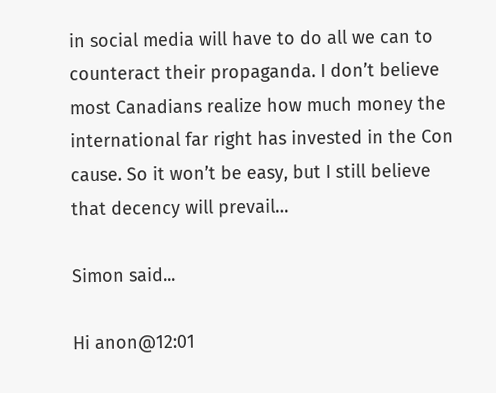in social media will have to do all we can to counteract their propaganda. I don’t believe most Canadians realize how much money the international far right has invested in the Con cause. So it won’t be easy, but I still believe that decency will prevail…

Simon said...

Hi anon@12:01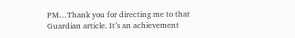PM…Thank you for directing me to that Guardian article. It’s an achievement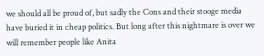we should all be proud of, but sadly the Cons and their stooge media have buried it in cheap politics. But long after this nightmare is over we will remember people like Anita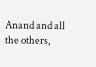Anand and all the others,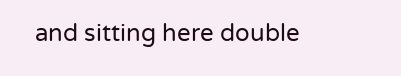and sitting here double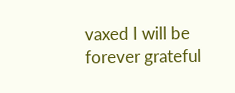vaxed I will be forever grateful